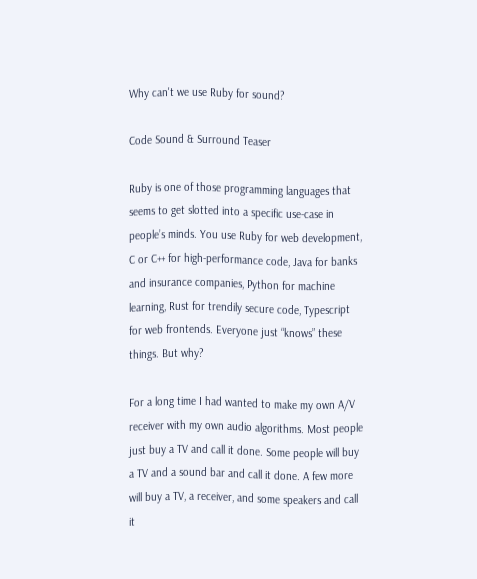Why can't we use Ruby for sound?

Code Sound & Surround Teaser

Ruby is one of those programming languages that seems to get slotted into a specific use-case in people’s minds. You use Ruby for web development, C or C++ for high-performance code, Java for banks and insurance companies, Python for machine learning, Rust for trendily secure code, Typescript for web frontends. Everyone just “knows” these things. But why?

For a long time I had wanted to make my own A/V receiver with my own audio algorithms. Most people just buy a TV and call it done. Some people will buy a TV and a sound bar and call it done. A few more will buy a TV, a receiver, and some speakers and call it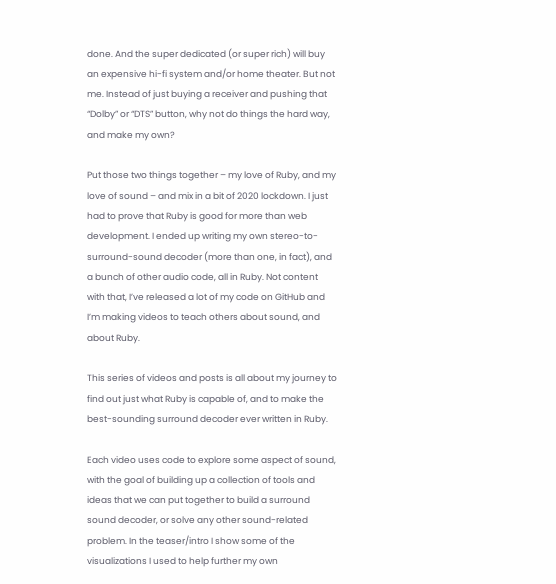done. And the super dedicated (or super rich) will buy an expensive hi-fi system and/or home theater. But not me. Instead of just buying a receiver and pushing that “Dolby” or “DTS” button, why not do things the hard way, and make my own?

Put those two things together – my love of Ruby, and my love of sound – and mix in a bit of 2020 lockdown. I just had to prove that Ruby is good for more than web development. I ended up writing my own stereo-to-surround-sound decoder (more than one, in fact), and a bunch of other audio code, all in Ruby. Not content with that, I’ve released a lot of my code on GitHub and I’m making videos to teach others about sound, and about Ruby.

This series of videos and posts is all about my journey to find out just what Ruby is capable of, and to make the best-sounding surround decoder ever written in Ruby.

Each video uses code to explore some aspect of sound, with the goal of building up a collection of tools and ideas that we can put together to build a surround sound decoder, or solve any other sound-related problem. In the teaser/intro I show some of the visualizations I used to help further my own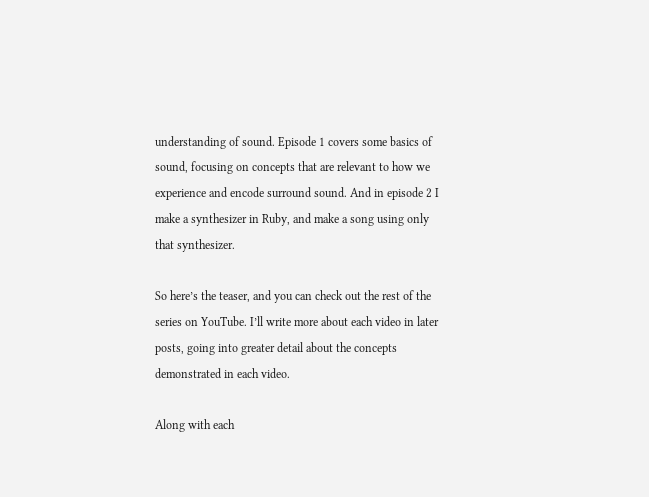understanding of sound. Episode 1 covers some basics of sound, focusing on concepts that are relevant to how we experience and encode surround sound. And in episode 2 I make a synthesizer in Ruby, and make a song using only that synthesizer.

So here’s the teaser, and you can check out the rest of the series on YouTube. I’ll write more about each video in later posts, going into greater detail about the concepts demonstrated in each video.

Along with each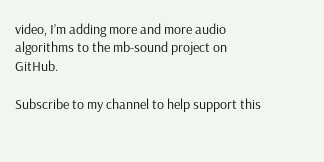video, I’m adding more and more audio algorithms to the mb-sound project on GitHub.

Subscribe to my channel to help support this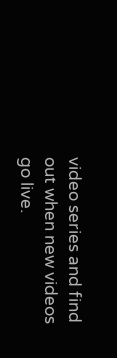video series and find out when new videos go live.